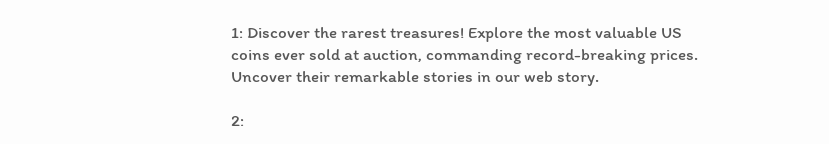1: Discover the rarest treasures! Explore the most valuable US coins ever sold at auction, commanding record-breaking prices. Uncover their remarkable stories in our web story.

2: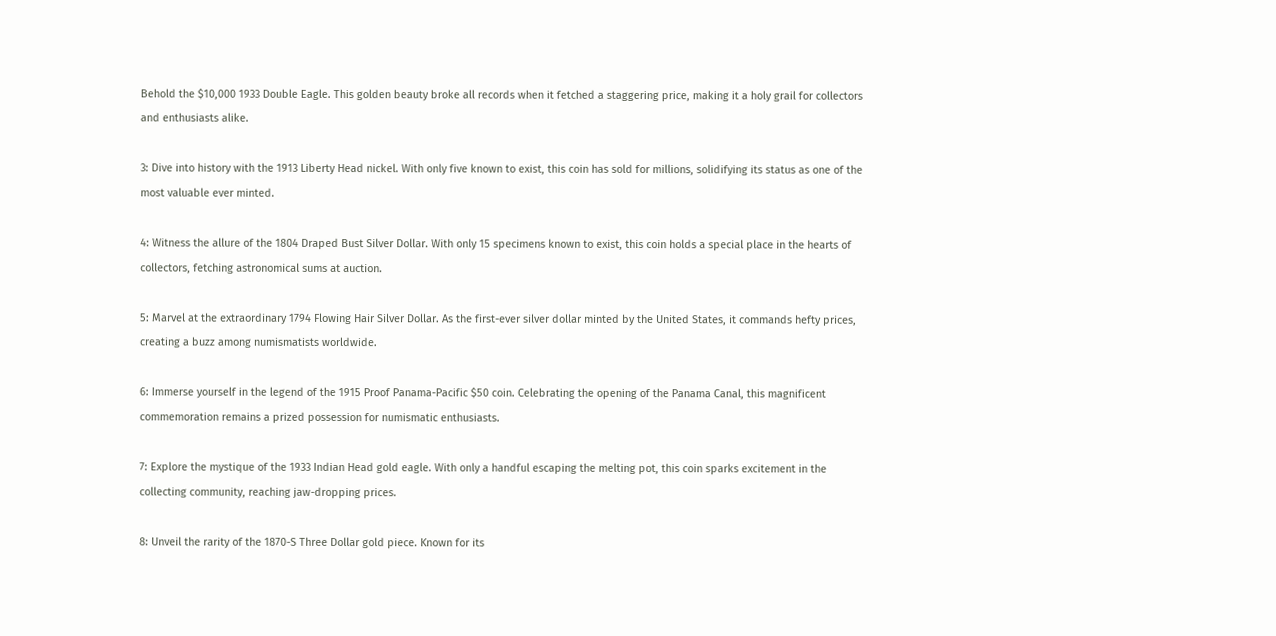Behold the $10,000 1933 Double Eagle. This golden beauty broke all records when it fetched a staggering price, making it a holy grail for collectors and enthusiasts alike.

3: Dive into history with the 1913 Liberty Head nickel. With only five known to exist, this coin has sold for millions, solidifying its status as one of the most valuable ever minted.

4: Witness the allure of the 1804 Draped Bust Silver Dollar. With only 15 specimens known to exist, this coin holds a special place in the hearts of collectors, fetching astronomical sums at auction.

5: Marvel at the extraordinary 1794 Flowing Hair Silver Dollar. As the first-ever silver dollar minted by the United States, it commands hefty prices, creating a buzz among numismatists worldwide.

6: Immerse yourself in the legend of the 1915 Proof Panama-Pacific $50 coin. Celebrating the opening of the Panama Canal, this magnificent commemoration remains a prized possession for numismatic enthusiasts.

7: Explore the mystique of the 1933 Indian Head gold eagle. With only a handful escaping the melting pot, this coin sparks excitement in the collecting community, reaching jaw-dropping prices.

8: Unveil the rarity of the 1870-S Three Dollar gold piece. Known for its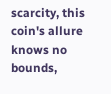scarcity, this coin's allure knows no bounds,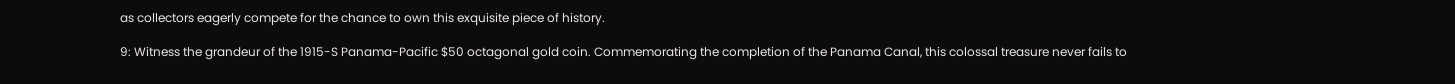as collectors eagerly compete for the chance to own this exquisite piece of history.

9: Witness the grandeur of the 1915-S Panama-Pacific $50 octagonal gold coin. Commemorating the completion of the Panama Canal, this colossal treasure never fails to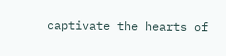captivate the hearts of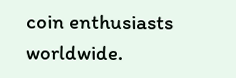coin enthusiasts worldwide.